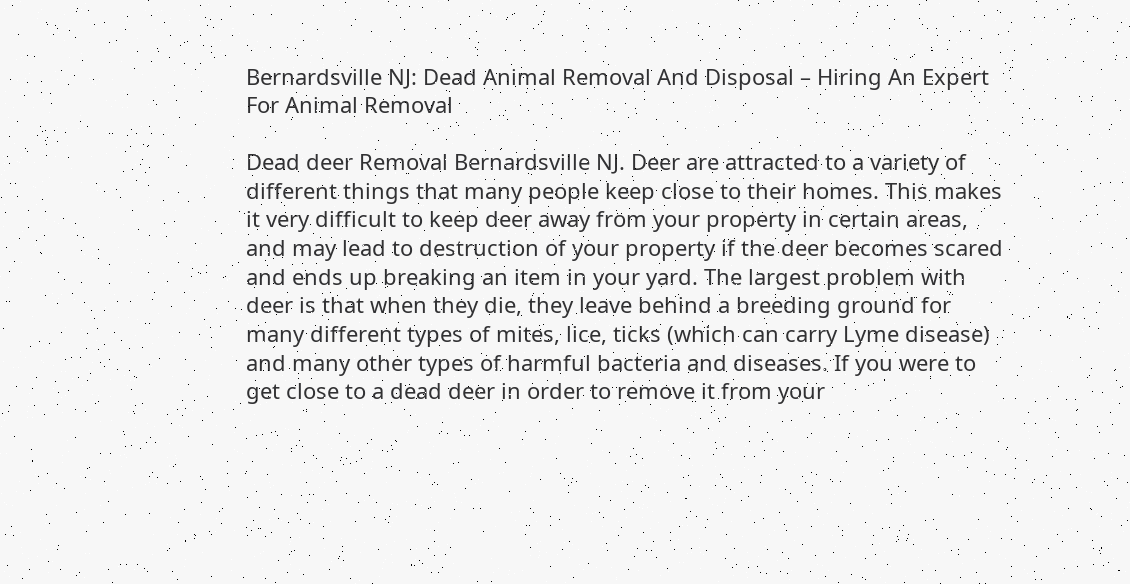Bernardsville NJ: Dead Animal Removal And Disposal – Hiring An Expert For Animal Removal

Dead deer Removal Bernardsville NJ. Deer are attracted to a variety of different things that many people keep close to their homes. This makes it very difficult to keep deer away from your property in certain areas, and may lead to destruction of your property if the deer becomes scared and ends up breaking an item in your yard. The largest problem with deer is that when they die, they leave behind a breeding ground for many different types of mites, lice, ticks (which can carry Lyme disease) and many other types of harmful bacteria and diseases. If you were to get close to a dead deer in order to remove it from your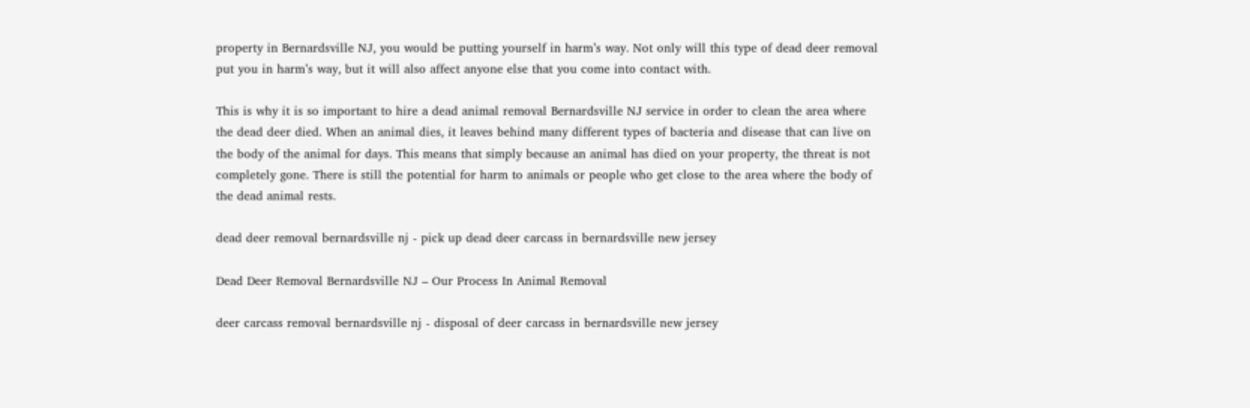property in Bernardsville NJ, you would be putting yourself in harm’s way. Not only will this type of dead deer removal put you in harm’s way, but it will also affect anyone else that you come into contact with.

This is why it is so important to hire a dead animal removal Bernardsville NJ service in order to clean the area where the dead deer died. When an animal dies, it leaves behind many different types of bacteria and disease that can live on the body of the animal for days. This means that simply because an animal has died on your property, the threat is not completely gone. There is still the potential for harm to animals or people who get close to the area where the body of the dead animal rests.

dead deer removal bernardsville nj - pick up dead deer carcass in bernardsville new jersey

Dead Deer Removal Bernardsville NJ – Our Process In Animal Removal

deer carcass removal bernardsville nj - disposal of deer carcass in bernardsville new jersey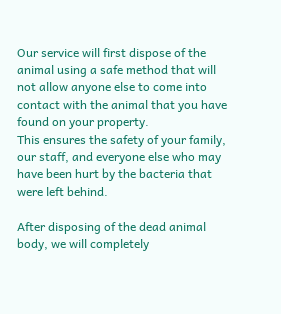Our service will first dispose of the animal using a safe method that will not allow anyone else to come into contact with the animal that you have found on your property.
This ensures the safety of your family, our staff, and everyone else who may have been hurt by the bacteria that were left behind.

After disposing of the dead animal body, we will completely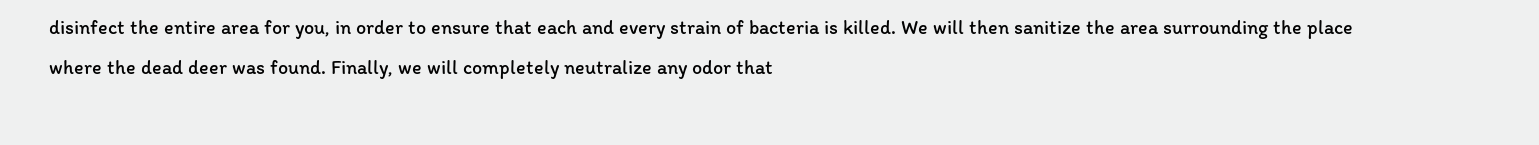disinfect the entire area for you, in order to ensure that each and every strain of bacteria is killed. We will then sanitize the area surrounding the place where the dead deer was found. Finally, we will completely neutralize any odor that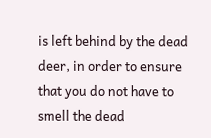is left behind by the dead deer, in order to ensure that you do not have to smell the dead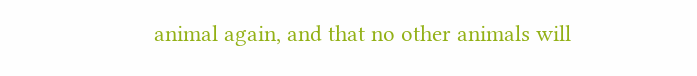animal again, and that no other animals will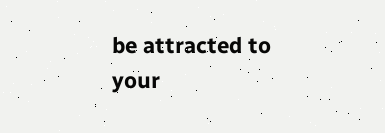be attracted to your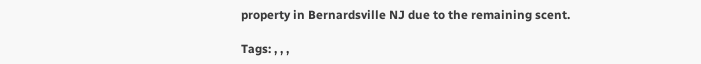property in Bernardsville NJ due to the remaining scent.

Tags: , , ,